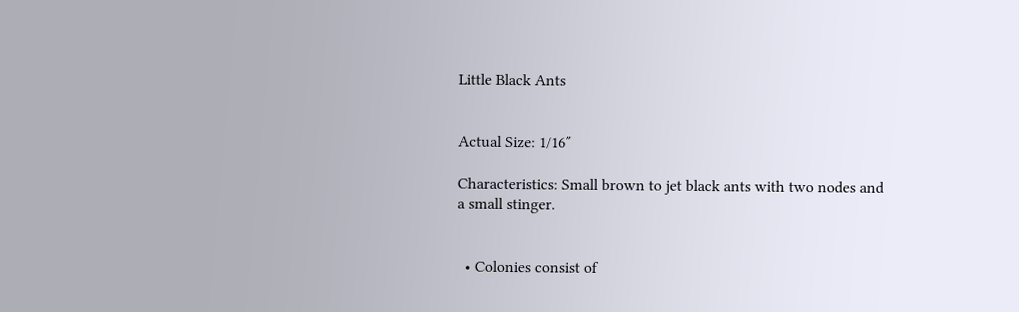Little Black Ants


Actual Size: 1/16″

Characteristics: Small brown to jet black ants with two nodes and a small stinger.


  • Colonies consist of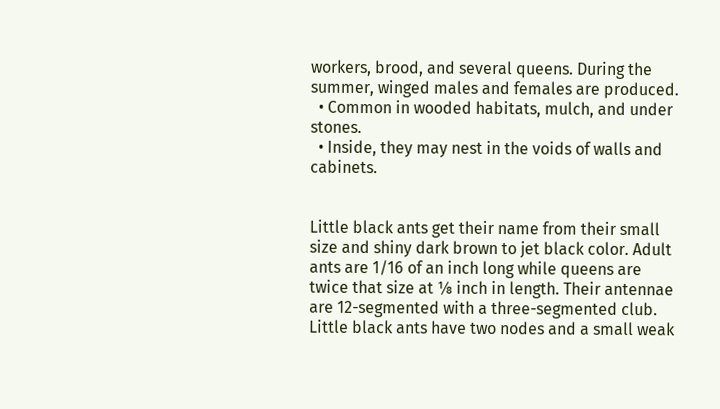workers, brood, and several queens. During the summer, winged males and females are produced.
  • Common in wooded habitats, mulch, and under stones.
  • Inside, they may nest in the voids of walls and cabinets.


Little black ants get their name from their small size and shiny dark brown to jet black color. Adult ants are 1/16 of an inch long while queens are twice that size at ⅛ inch in length. Their antennae are 12-segmented with a three-segmented club. Little black ants have two nodes and a small weak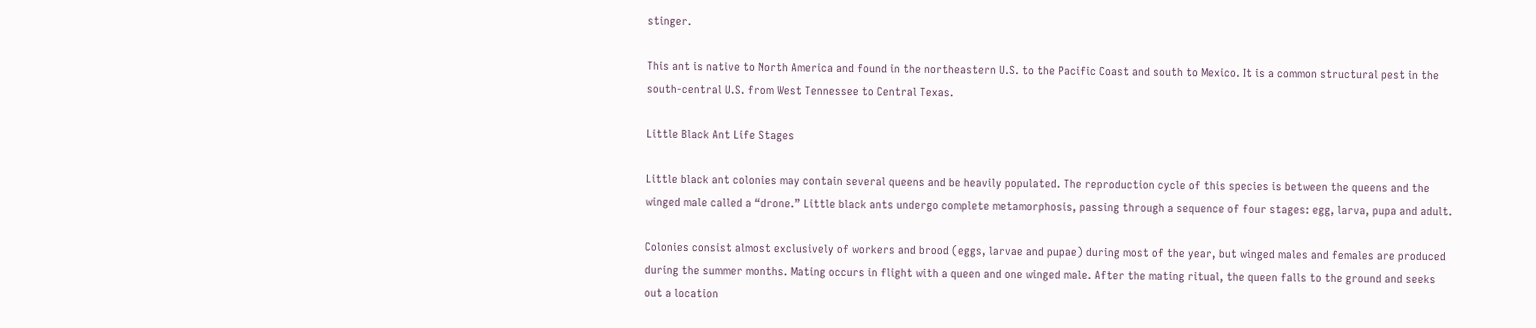stinger.

This ant is native to North America and found in the northeastern U.S. to the Pacific Coast and south to Mexico. It is a common structural pest in the south-central U.S. from West Tennessee to Central Texas.

Little Black Ant Life Stages

Little black ant colonies may contain several queens and be heavily populated. The reproduction cycle of this species is between the queens and the winged male called a “drone.” Little black ants undergo complete metamorphosis, passing through a sequence of four stages: egg, larva, pupa and adult.

Colonies consist almost exclusively of workers and brood (eggs, larvae and pupae) during most of the year, but winged males and females are produced during the summer months. Mating occurs in flight with a queen and one winged male. After the mating ritual, the queen falls to the ground and seeks out a location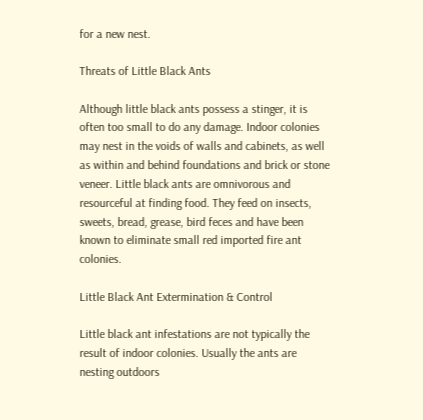for a new nest.

Threats of Little Black Ants

Although little black ants possess a stinger, it is often too small to do any damage. Indoor colonies may nest in the voids of walls and cabinets, as well as within and behind foundations and brick or stone veneer. Little black ants are omnivorous and resourceful at finding food. They feed on insects, sweets, bread, grease, bird feces and have been known to eliminate small red imported fire ant colonies.

Little Black Ant Extermination & Control

Little black ant infestations are not typically the result of indoor colonies. Usually the ants are nesting outdoors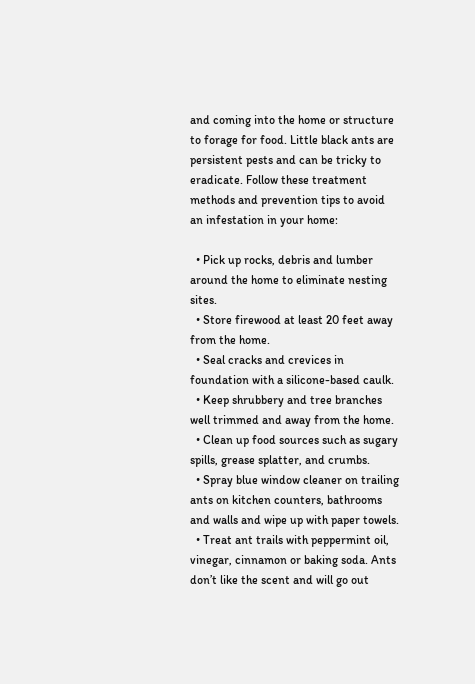and coming into the home or structure to forage for food. Little black ants are persistent pests and can be tricky to eradicate. Follow these treatment methods and prevention tips to avoid an infestation in your home:

  • Pick up rocks, debris and lumber around the home to eliminate nesting sites.
  • Store firewood at least 20 feet away from the home.
  • Seal cracks and crevices in foundation with a silicone-based caulk.
  • Keep shrubbery and tree branches well trimmed and away from the home.
  • Clean up food sources such as sugary spills, grease splatter, and crumbs.
  • Spray blue window cleaner on trailing ants on kitchen counters, bathrooms and walls and wipe up with paper towels.
  • Treat ant trails with peppermint oil, vinegar, cinnamon or baking soda. Ants don’t like the scent and will go out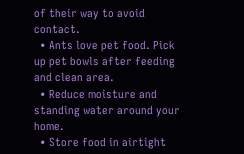of their way to avoid contact.
  • Ants love pet food. Pick up pet bowls after feeding and clean area.
  • Reduce moisture and standing water around your home.
  • Store food in airtight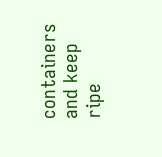containers and keep ripe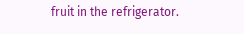fruit in the refrigerator.